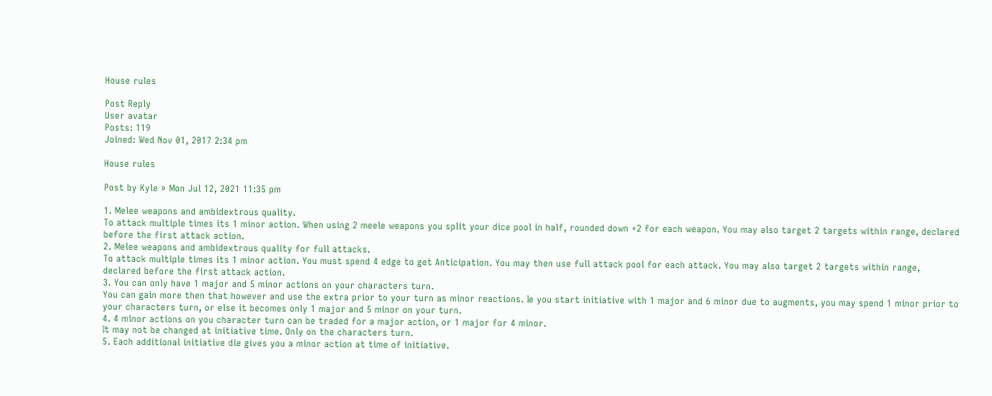House rules

Post Reply
User avatar
Posts: 119
Joined: Wed Nov 01, 2017 2:34 pm

House rules

Post by Kyle » Mon Jul 12, 2021 11:35 pm

1. Melee weapons and ambidextrous quality.
To attack multiple times its 1 minor action. When using 2 meele weapons you split your dice pool in half, rounded down +2 for each weapon. You may also target 2 targets within range, declared before the first attack action.
2. Melee weapons and ambidextrous quality for full attacks.
To attack multiple times its 1 minor action. You must spend 4 edge to get Anticipation. You may then use full attack pool for each attack. You may also target 2 targets within range, declared before the first attack action.
3. You can only have 1 major and 5 minor actions on your characters turn.
You can gain more then that however and use the extra prior to your turn as minor reactions. Ie you start initiative with 1 major and 6 minor due to augments, you may spend 1 minor prior to your characters turn, or else it becomes only 1 major and 5 minor on your turn.
4. 4 minor actions on you character turn can be traded for a major action, or 1 major for 4 minor.
It may not be changed at initiative time. Only on the characters turn.
5. Each additional initiative die gives you a minor action at time of initiative.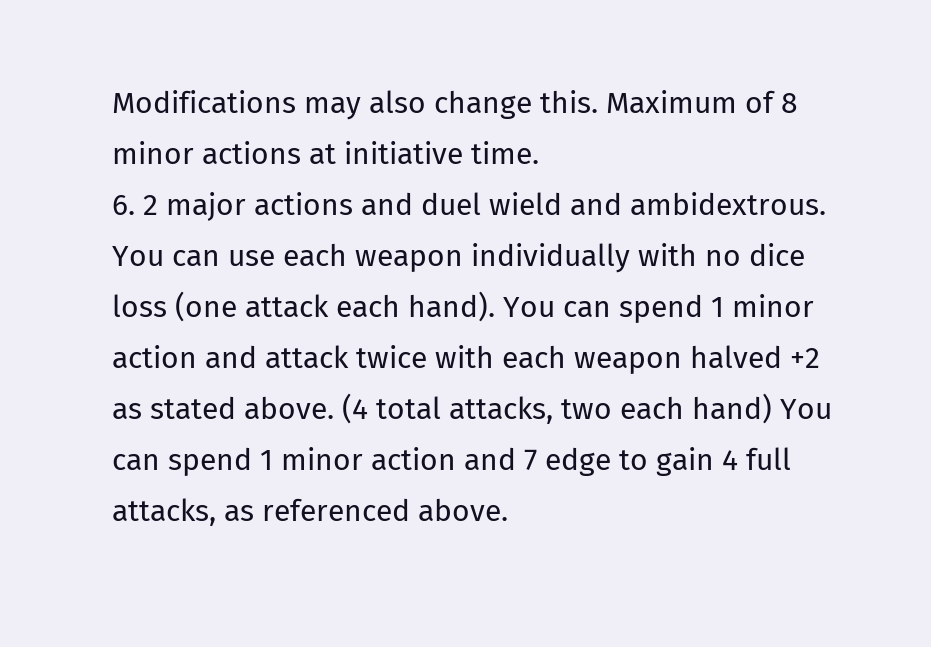Modifications may also change this. Maximum of 8 minor actions at initiative time.
6. 2 major actions and duel wield and ambidextrous.
You can use each weapon individually with no dice loss (one attack each hand). You can spend 1 minor action and attack twice with each weapon halved +2 as stated above. (4 total attacks, two each hand) You can spend 1 minor action and 7 edge to gain 4 full attacks, as referenced above.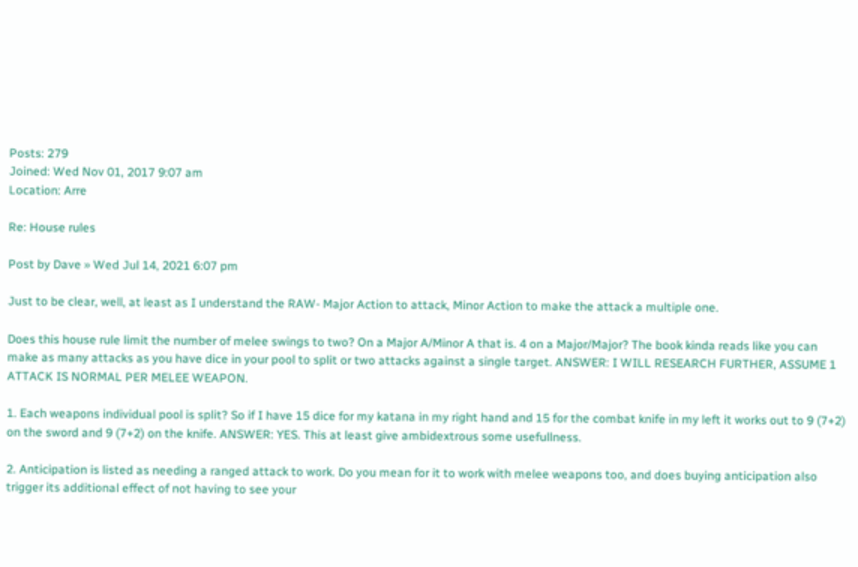Posts: 279
Joined: Wed Nov 01, 2017 9:07 am
Location: Arre

Re: House rules

Post by Dave » Wed Jul 14, 2021 6:07 pm

Just to be clear, well, at least as I understand the RAW- Major Action to attack, Minor Action to make the attack a multiple one.

Does this house rule limit the number of melee swings to two? On a Major A/Minor A that is. 4 on a Major/Major? The book kinda reads like you can make as many attacks as you have dice in your pool to split or two attacks against a single target. ANSWER: I WILL RESEARCH FURTHER, ASSUME 1 ATTACK IS NORMAL PER MELEE WEAPON.

1. Each weapons individual pool is split? So if I have 15 dice for my katana in my right hand and 15 for the combat knife in my left it works out to 9 (7+2) on the sword and 9 (7+2) on the knife. ANSWER: YES. This at least give ambidextrous some usefullness.

2. Anticipation is listed as needing a ranged attack to work. Do you mean for it to work with melee weapons too, and does buying anticipation also trigger its additional effect of not having to see your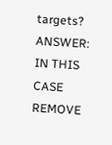targets? ANSWER: IN THIS CASE REMOVE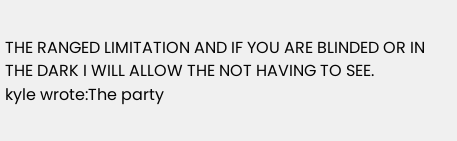THE RANGED LIMITATION AND IF YOU ARE BLINDED OR IN THE DARK I WILL ALLOW THE NOT HAVING TO SEE.
kyle wrote:The party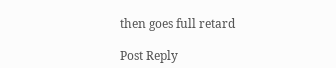then goes full retard

Post Reply